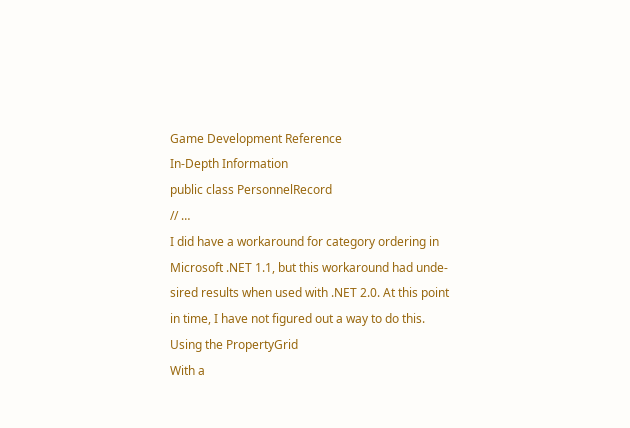Game Development Reference
In-Depth Information
public class PersonnelRecord
// …
I did have a workaround for category ordering in Microsoft .NET 1.1, but this workaround had unde-
sired results when used with .NET 2.0. At this point in time, I have not figured out a way to do this.
Using the PropertyGrid
With a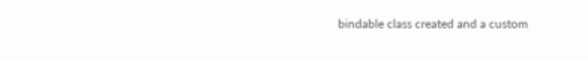bindable class created and a custom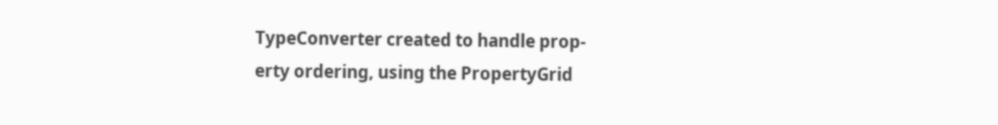TypeConverter created to handle prop-
erty ordering, using the PropertyGrid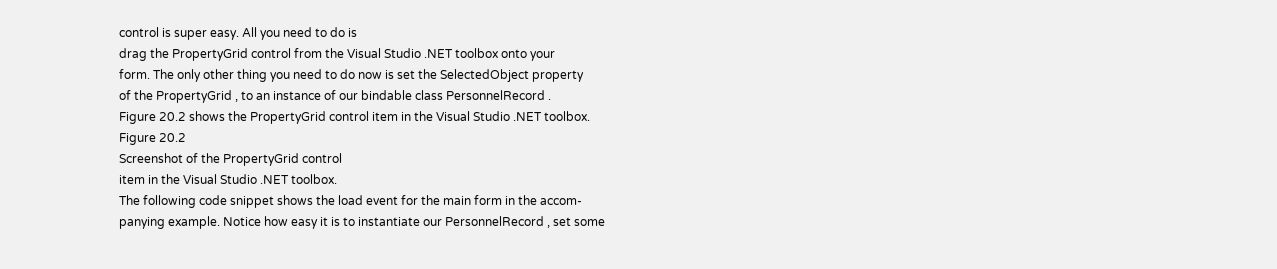control is super easy. All you need to do is
drag the PropertyGrid control from the Visual Studio .NET toolbox onto your
form. The only other thing you need to do now is set the SelectedObject property
of the PropertyGrid , to an instance of our bindable class PersonnelRecord .
Figure 20.2 shows the PropertyGrid control item in the Visual Studio .NET toolbox.
Figure 20.2
Screenshot of the PropertyGrid control
item in the Visual Studio .NET toolbox.
The following code snippet shows the load event for the main form in the accom-
panying example. Notice how easy it is to instantiate our PersonnelRecord , set some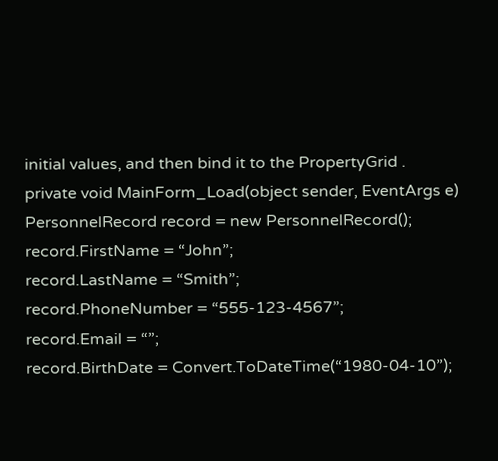initial values, and then bind it to the PropertyGrid .
private void MainForm_Load(object sender, EventArgs e)
PersonnelRecord record = new PersonnelRecord();
record.FirstName = “John”;
record.LastName = “Smith”;
record.PhoneNumber = “555-123-4567”;
record.Email = “”;
record.BirthDate = Convert.ToDateTime(“1980-04-10”);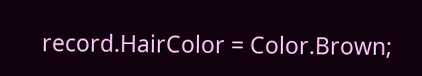record.HairColor = Color.Brown;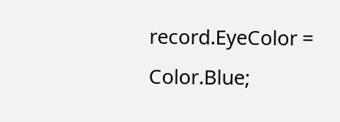record.EyeColor = Color.Blue;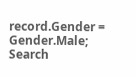record.Gender = Gender.Male;
Search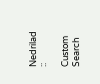Nedrilad ::

Custom Search